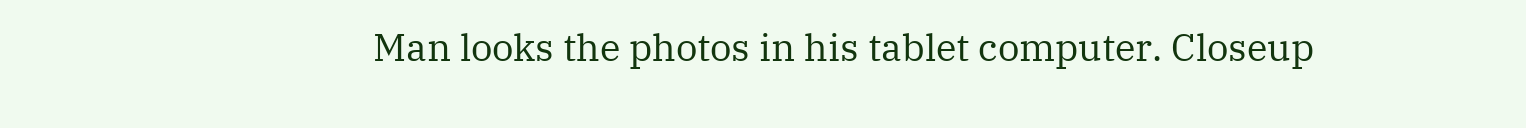Man looks the photos in his tablet computer. Closeup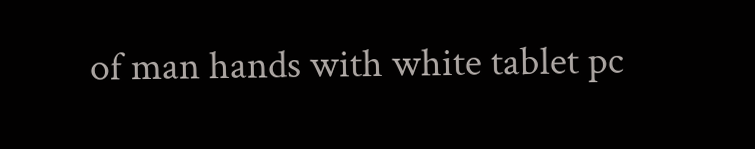of man hands with white tablet pc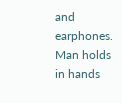and earphones. Man holds in hands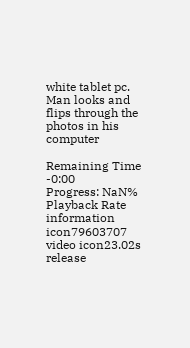white tablet pc. Man looks and flips through the photos in his computer

Remaining Time -0:00
Progress: NaN%
Playback Rate
information icon79603707
video icon23.02s
release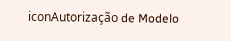iconAutorização de Modelo